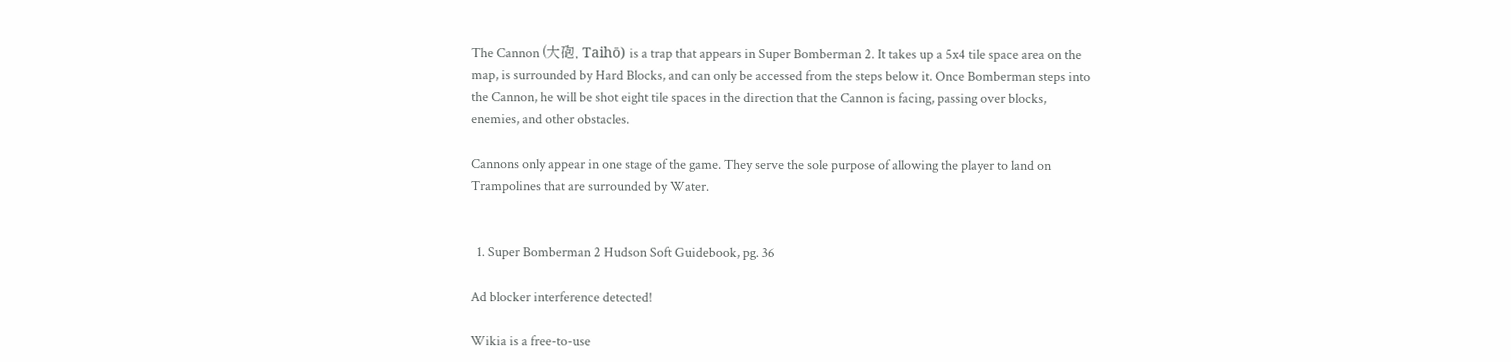The Cannon (大砲, Taihō) is a trap that appears in Super Bomberman 2. It takes up a 5x4 tile space area on the map, is surrounded by Hard Blocks, and can only be accessed from the steps below it. Once Bomberman steps into the Cannon, he will be shot eight tile spaces in the direction that the Cannon is facing, passing over blocks, enemies, and other obstacles.

Cannons only appear in one stage of the game. They serve the sole purpose of allowing the player to land on Trampolines that are surrounded by Water.


  1. Super Bomberman 2 Hudson Soft Guidebook, pg. 36

Ad blocker interference detected!

Wikia is a free-to-use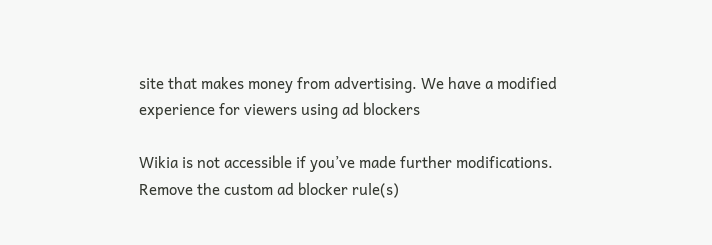site that makes money from advertising. We have a modified experience for viewers using ad blockers

Wikia is not accessible if you’ve made further modifications. Remove the custom ad blocker rule(s)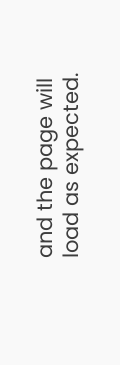and the page will load as expected.